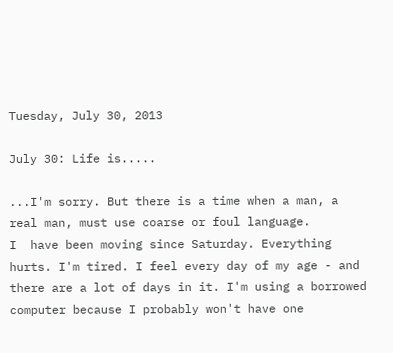Tuesday, July 30, 2013

July 30: Life is.....

...I'm sorry. But there is a time when a man, a real man, must use coarse or foul language.
I  have been moving since Saturday. Everything hurts. I'm tired. I feel every day of my age - and there are a lot of days in it. I'm using a borrowed computer because I probably won't have one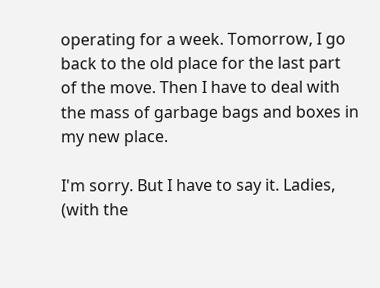operating for a week. Tomorrow, I go back to the old place for the last part of the move. Then I have to deal with the mass of garbage bags and boxes in my new place.

I'm sorry. But I have to say it. Ladies, (with the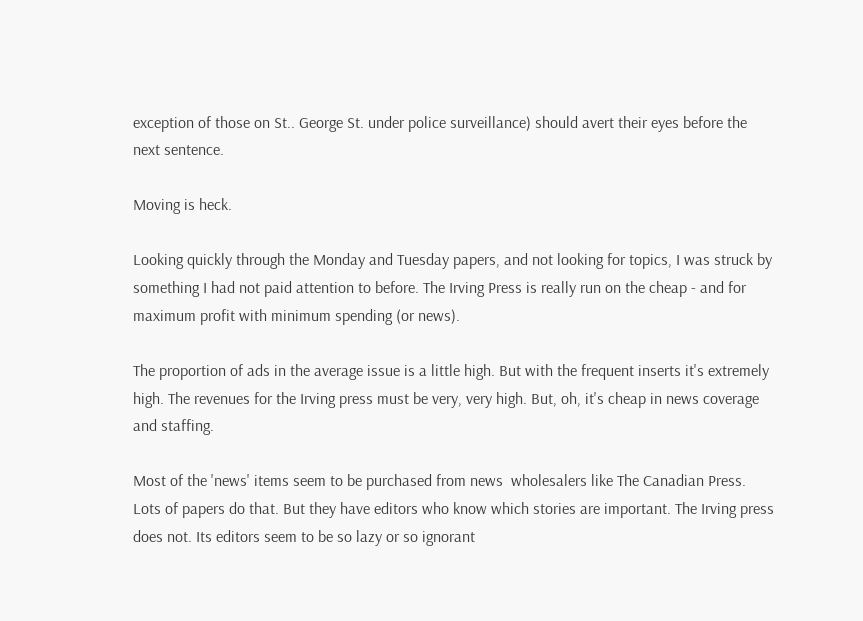exception of those on St.. George St. under police surveillance) should avert their eyes before the next sentence.

Moving is heck.

Looking quickly through the Monday and Tuesday papers, and not looking for topics, I was struck by something I had not paid attention to before. The Irving Press is really run on the cheap - and for maximum profit with minimum spending (or news).

The proportion of ads in the average issue is a little high. But with the frequent inserts it's extremely high. The revenues for the Irving press must be very, very high. But, oh, it's cheap in news coverage and staffing.

Most of the 'news' items seem to be purchased from news  wholesalers like The Canadian Press. Lots of papers do that. But they have editors who know which stories are important. The Irving press does not. Its editors seem to be so lazy or so ignorant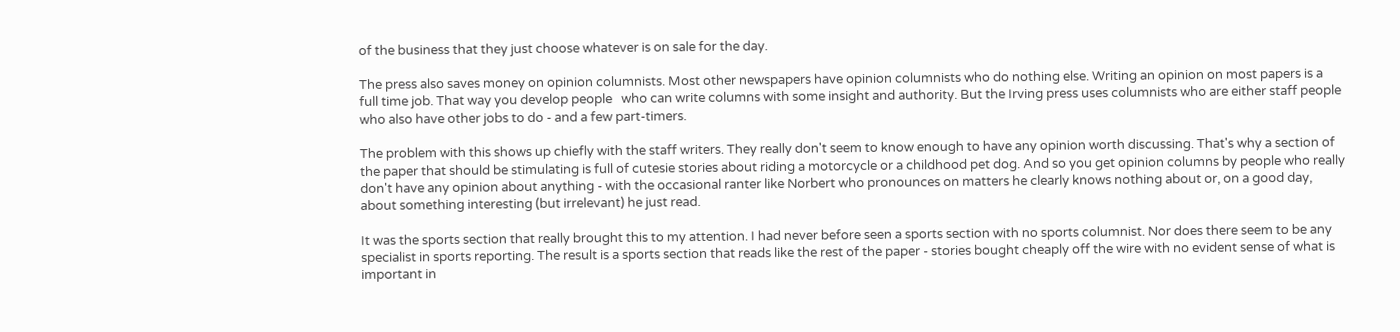of the business that they just choose whatever is on sale for the day.

The press also saves money on opinion columnists. Most other newspapers have opinion columnists who do nothing else. Writing an opinion on most papers is a full time job. That way you develop people   who can write columns with some insight and authority. But the Irving press uses columnists who are either staff people who also have other jobs to do - and a few part-timers.

The problem with this shows up chiefly with the staff writers. They really don't seem to know enough to have any opinion worth discussing. That's why a section of the paper that should be stimulating is full of cutesie stories about riding a motorcycle or a childhood pet dog. And so you get opinion columns by people who really don't have any opinion about anything - with the occasional ranter like Norbert who pronounces on matters he clearly knows nothing about or, on a good day, about something interesting (but irrelevant) he just read.

It was the sports section that really brought this to my attention. I had never before seen a sports section with no sports columnist. Nor does there seem to be any specialist in sports reporting. The result is a sports section that reads like the rest of the paper - stories bought cheaply off the wire with no evident sense of what is important in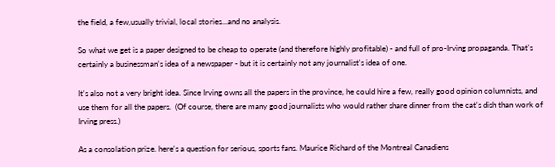the field, a few,usually trivial, local stories...and no analysis.

So what we get is a paper designed to be cheap to operate (and therefore highly profitable) - and full of pro-Irving propaganda. That's certainly a businessman's idea of a newspaper - but it is certainly not any journalist's idea of one.

It's also not a very bright idea. Since Irving owns all the papers in the province, he could hire a few, really good opinion columnists, and use them for all the papers.  (Of course, there are many good journalists who would rather share dinner from the cat's dish than work of Irving press.)

As a consolation prize. here's a question for serious, sports fans. Maurice Richard of the Montreal Canadiens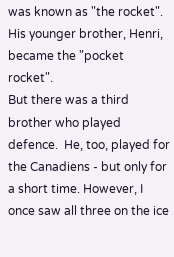was known as "the rocket".  His younger brother, Henri, became the "pocket rocket".
But there was a third brother who played defence.  He, too, played for the Canadiens - but only for a short time. However, I once saw all three on the ice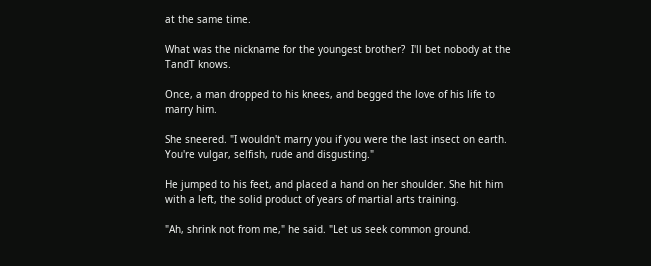at the same time.

What was the nickname for the youngest brother?  I'll bet nobody at the TandT knows.

Once, a man dropped to his knees, and begged the love of his life to marry him.

She sneered. "I wouldn't marry you if you were the last insect on earth. You're vulgar, selfish, rude and disgusting."

He jumped to his feet, and placed a hand on her shoulder. She hit him with a left, the solid product of years of martial arts training.

"Ah, shrink not from me," he said. "Let us seek common ground.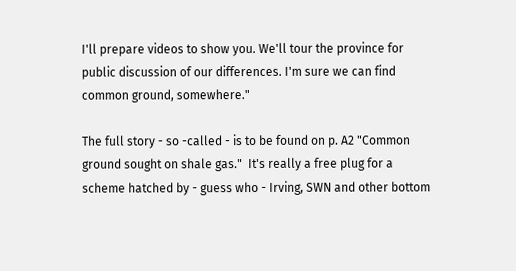I'll prepare videos to show you. We'll tour the province for public discussion of our differences. I'm sure we can find common ground, somewhere."

The full story - so -called - is to be found on p. A2 "Common ground sought on shale gas."  It's really a free plug for a scheme hatched by - guess who - Irving, SWN and other bottom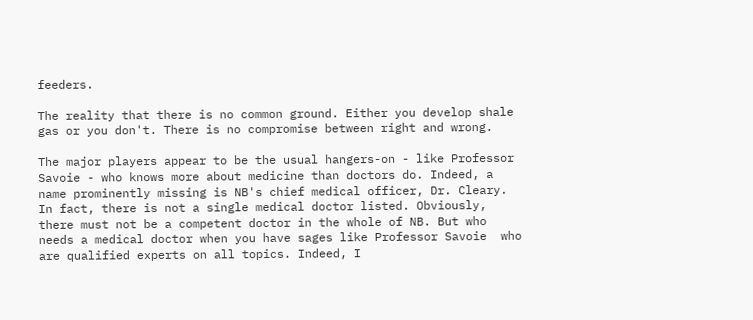feeders.

The reality that there is no common ground. Either you develop shale gas or you don't. There is no compromise between right and wrong.

The major players appear to be the usual hangers-on - like Professor Savoie - who knows more about medicine than doctors do. Indeed, a name prominently missing is NB's chief medical officer, Dr. Cleary.  In fact, there is not a single medical doctor listed. Obviously, there must not be a competent doctor in the whole of NB. But who needs a medical doctor when you have sages like Professor Savoie  who are qualified experts on all topics. Indeed, I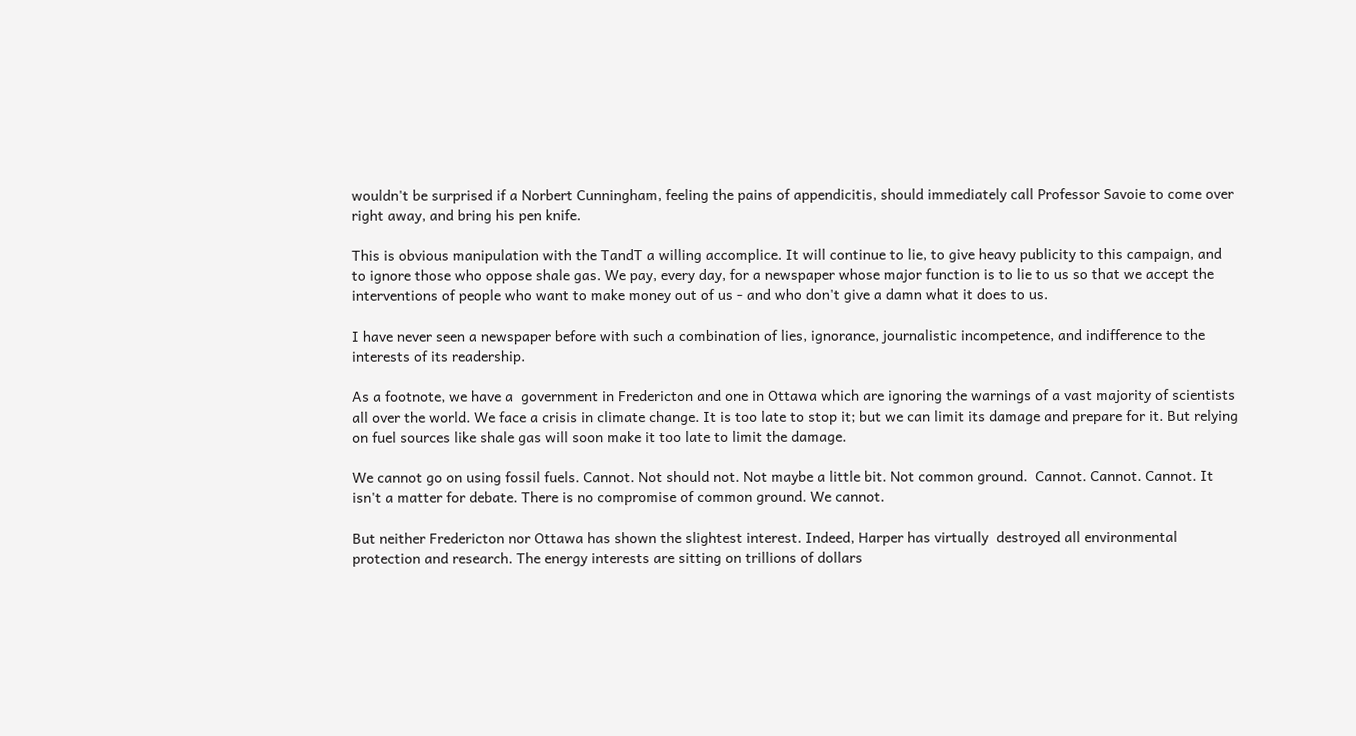wouldn't be surprised if a Norbert Cunningham, feeling the pains of appendicitis, should immediately call Professor Savoie to come over right away, and bring his pen knife.

This is obvious manipulation with the TandT a willing accomplice. It will continue to lie, to give heavy publicity to this campaign, and to ignore those who oppose shale gas. We pay, every day, for a newspaper whose major function is to lie to us so that we accept the interventions of people who want to make money out of us - and who don't give a damn what it does to us.

I have never seen a newspaper before with such a combination of lies, ignorance, journalistic incompetence, and indifference to the interests of its readership.

As a footnote, we have a  government in Fredericton and one in Ottawa which are ignoring the warnings of a vast majority of scientists all over the world. We face a crisis in climate change. It is too late to stop it; but we can limit its damage and prepare for it. But relying on fuel sources like shale gas will soon make it too late to limit the damage.

We cannot go on using fossil fuels. Cannot. Not should not. Not maybe a little bit. Not common ground.  Cannot. Cannot. Cannot. It isn't a matter for debate. There is no compromise of common ground. We cannot.

But neither Fredericton nor Ottawa has shown the slightest interest. Indeed, Harper has virtually  destroyed all environmental protection and research. The energy interests are sitting on trillions of dollars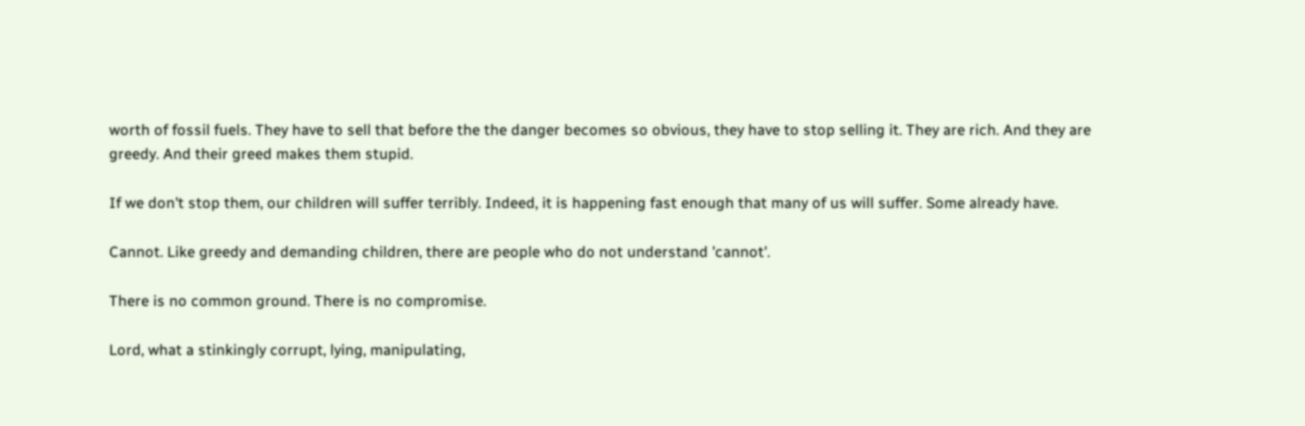worth of fossil fuels. They have to sell that before the the danger becomes so obvious, they have to stop selling it. They are rich. And they are greedy. And their greed makes them stupid.

If we don't stop them, our children will suffer terribly. Indeed, it is happening fast enough that many of us will suffer. Some already have.

Cannot. Like greedy and demanding children, there are people who do not understand 'cannot'.

There is no common ground. There is no compromise.

Lord, what a stinkingly corrupt, lying, manipulating,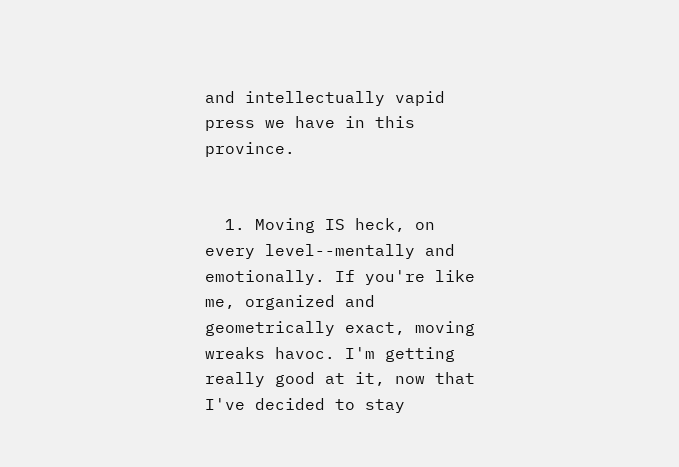and intellectually vapid press we have in this province.


  1. Moving IS heck, on every level--mentally and emotionally. If you're like me, organized and geometrically exact, moving wreaks havoc. I'm getting really good at it, now that I've decided to stay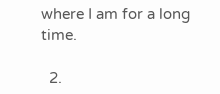where I am for a long time.

  2.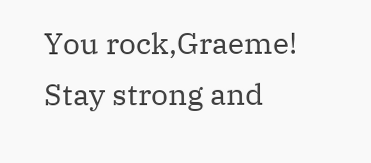You rock,Graeme! Stay strong and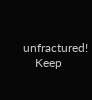unfractured!
    Keep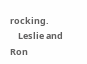rocking.
    Leslie and Ron